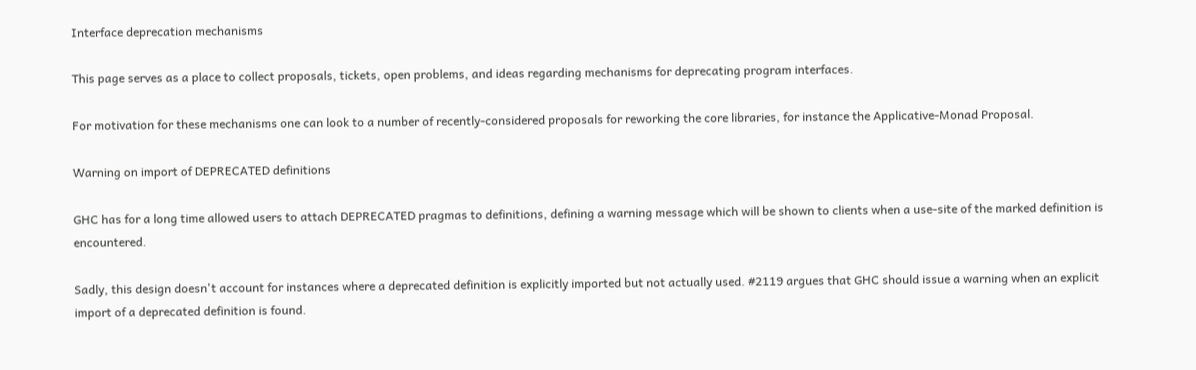Interface deprecation mechanisms

This page serves as a place to collect proposals, tickets, open problems, and ideas regarding mechanisms for deprecating program interfaces.

For motivation for these mechanisms one can look to a number of recently-considered proposals for reworking the core libraries, for instance the Applicative-Monad Proposal.

Warning on import of DEPRECATED definitions

GHC has for a long time allowed users to attach DEPRECATED pragmas to definitions, defining a warning message which will be shown to clients when a use-site of the marked definition is encountered.

Sadly, this design doesn't account for instances where a deprecated definition is explicitly imported but not actually used. #2119 argues that GHC should issue a warning when an explicit import of a deprecated definition is found.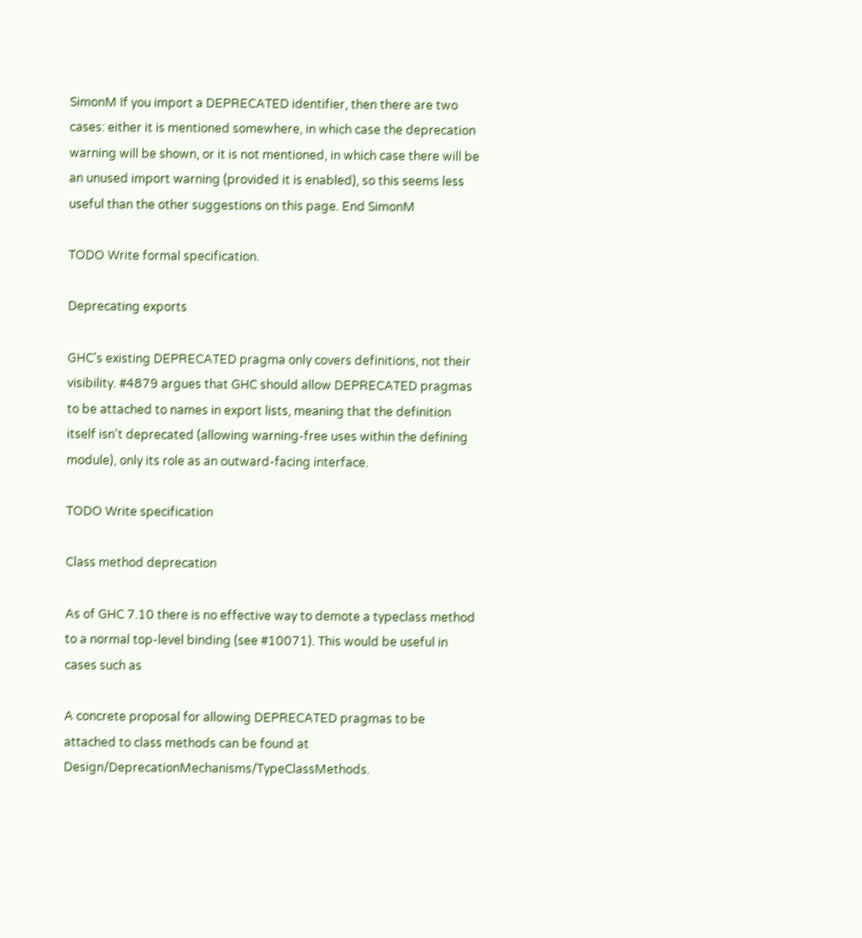SimonM If you import a DEPRECATED identifier, then there are two cases: either it is mentioned somewhere, in which case the deprecation warning will be shown, or it is not mentioned, in which case there will be an unused import warning (provided it is enabled), so this seems less useful than the other suggestions on this page. End SimonM

TODO Write formal specification.

Deprecating exports

GHC's existing DEPRECATED pragma only covers definitions, not their visibility. #4879 argues that GHC should allow DEPRECATED pragmas to be attached to names in export lists, meaning that the definition itself isn't deprecated (allowing warning-free uses within the defining module), only its role as an outward-facing interface.

TODO Write specification

Class method deprecation

As of GHC 7.10 there is no effective way to demote a typeclass method to a normal top-level binding (see #10071). This would be useful in cases such as

A concrete proposal for allowing DEPRECATED pragmas to be attached to class methods can be found at Design/DeprecationMechanisms/TypeClassMethods.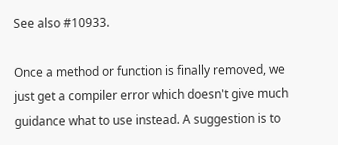See also #10933.

Once a method or function is finally removed, we just get a compiler error which doesn't give much guidance what to use instead. A suggestion is to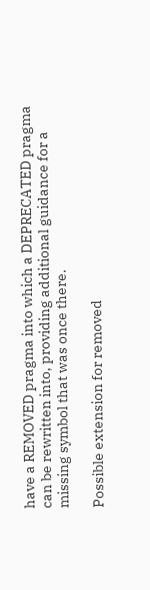have a REMOVED pragma into which a DEPRECATED pragma can be rewritten into, providing additional guidance for a missing symbol that was once there.

Possible extension for removed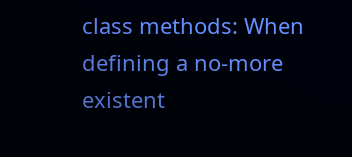class methods: When defining a no-more existent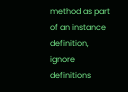method as part of an instance definition, ignore definitions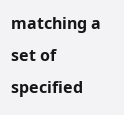matching a set of specified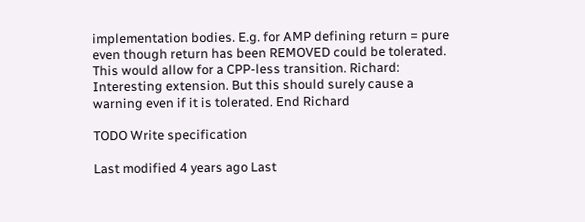implementation bodies. E.g. for AMP defining return = pure even though return has been REMOVED could be tolerated. This would allow for a CPP-less transition. Richard: Interesting extension. But this should surely cause a warning even if it is tolerated. End Richard

TODO Write specification

Last modified 4 years ago Last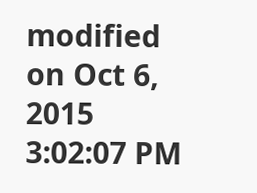modified on Oct 6, 2015 3:02:07 PM